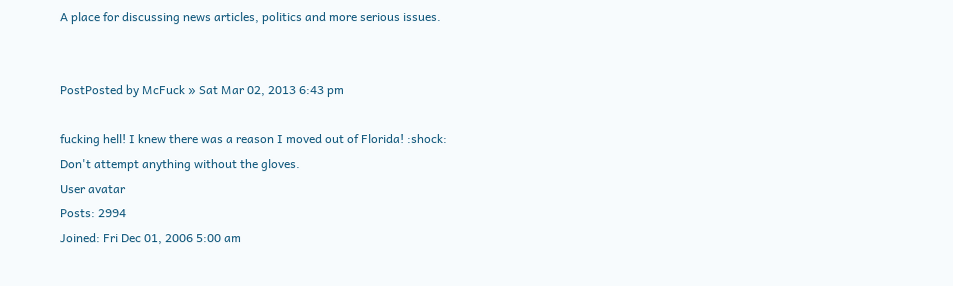A place for discussing news articles, politics and more serious issues.


PostPosted by McFuck » Sat Mar 02, 2013 6:43 pm

fucking hell! I knew there was a reason I moved out of Florida! :shock:
Don't attempt anything without the gloves.
User avatar
Posts: 2994
Joined: Fri Dec 01, 2006 5:00 am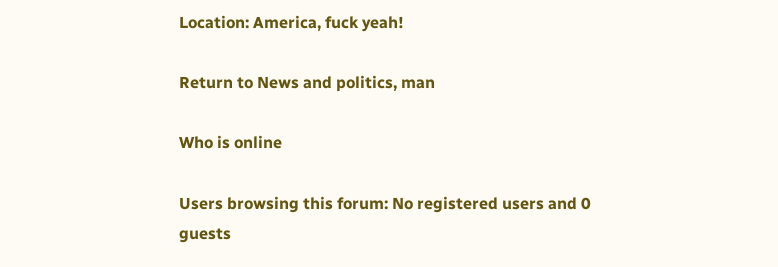Location: America, fuck yeah!

Return to News and politics, man

Who is online

Users browsing this forum: No registered users and 0 guests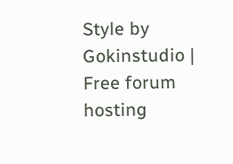Style by Gokinstudio | Free forum hosting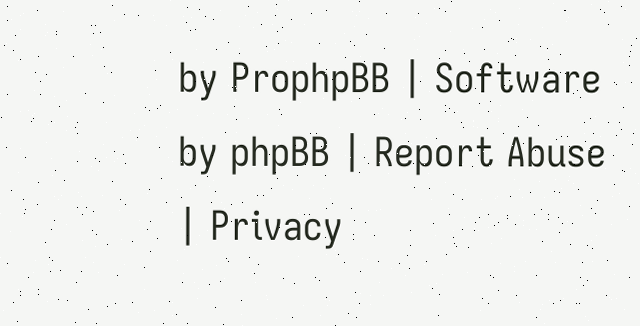by ProphpBB | Software by phpBB | Report Abuse | Privacy